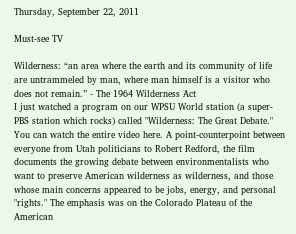Thursday, September 22, 2011

Must-see TV

Wilderness: “an area where the earth and its community of life are untrammeled by man, where man himself is a visitor who does not remain.” - The 1964 Wilderness Act
I just watched a program on our WPSU World station (a super-PBS station which rocks) called "Wilderness: The Great Debate." You can watch the entire video here. A point-counterpoint between everyone from Utah politicians to Robert Redford, the film documents the growing debate between environmentalists who want to preserve American wilderness as wilderness, and those whose main concerns appeared to be jobs, energy, and personal "rights." The emphasis was on the Colorado Plateau of the American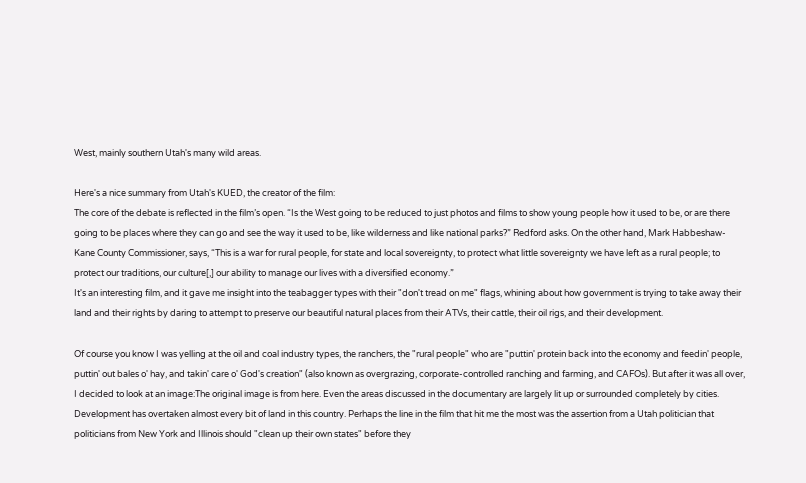West, mainly southern Utah's many wild areas.

Here's a nice summary from Utah's KUED, the creator of the film:
The core of the debate is reflected in the film’s open. “Is the West going to be reduced to just photos and films to show young people how it used to be, or are there going to be places where they can go and see the way it used to be, like wilderness and like national parks?” Redford asks. On the other hand, Mark Habbeshaw- Kane County Commissioner, says, “This is a war for rural people, for state and local sovereignty, to protect what little sovereignty we have left as a rural people; to protect our traditions, our culture[,] our ability to manage our lives with a diversified economy.”
It's an interesting film, and it gave me insight into the teabagger types with their "don't tread on me" flags, whining about how government is trying to take away their land and their rights by daring to attempt to preserve our beautiful natural places from their ATVs, their cattle, their oil rigs, and their development.

Of course you know I was yelling at the oil and coal industry types, the ranchers, the "rural people" who are "puttin' protein back into the economy and feedin' people, puttin' out bales o' hay, and takin' care o' God's creation" (also known as overgrazing, corporate-controlled ranching and farming, and CAFOs). But after it was all over, I decided to look at an image:The original image is from here. Even the areas discussed in the documentary are largely lit up or surrounded completely by cities. Development has overtaken almost every bit of land in this country. Perhaps the line in the film that hit me the most was the assertion from a Utah politician that politicians from New York and Illinois should "clean up their own states" before they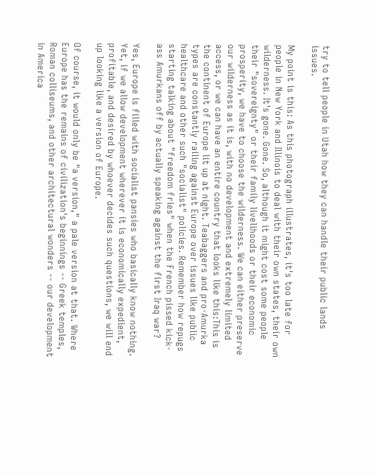try to tell people in Utah how they can handle their public lands issues.

My point is this: As this photograph illustrates, it's too late for people in New York and Illinois to deal with their own states, their own wilderness. It's gone. Gone. So, although it might cost some people their "sovereignty" or their family livelihoods or their economic prosperity, we have to choose the wilderness. We can either preserve our wilderness as it is, with no development and extremely limited access, or we can have an entire country that looks like this:This is the continent of Europe lit up at night. Teabaggers and pro-Amurka types are constantly railing against Europe over issues like public healthcare and other such "socialist" policies. Remember how repugs starting talking about "freedom fries" when the French pissed kick-ass Amurkans off by actually speaking against the first Iraq war?

Yes, Europe is filled with socialist pansies who basically know nothing. Yet, if we allow development wherever it is economically expedient, profitable, and desired by whoever decides such questions, we will end up looking like a version of Europe.

Of course, it would only be "a version," a pale version at that. Where Europe has the remains of civilization's beginnings -- Greek temples, Roman colliseums, and other architectural wonders -- our development in America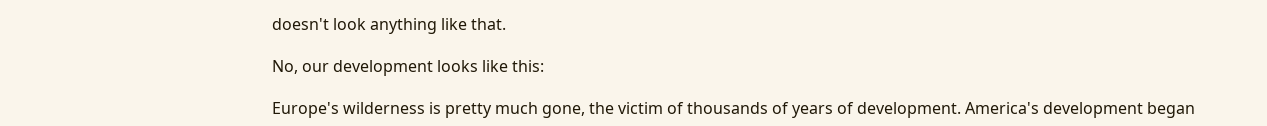doesn't look anything like that.

No, our development looks like this:

Europe's wilderness is pretty much gone, the victim of thousands of years of development. America's development began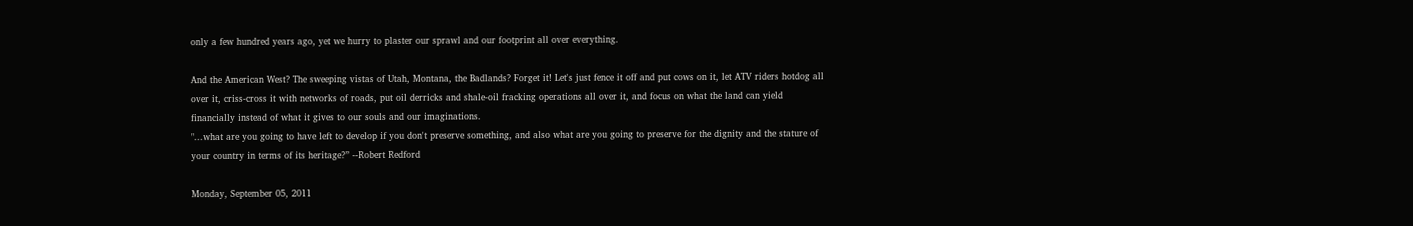only a few hundred years ago, yet we hurry to plaster our sprawl and our footprint all over everything.

And the American West? The sweeping vistas of Utah, Montana, the Badlands? Forget it! Let's just fence it off and put cows on it, let ATV riders hotdog all over it, criss-cross it with networks of roads, put oil derricks and shale-oil fracking operations all over it, and focus on what the land can yield financially instead of what it gives to our souls and our imaginations.
"...what are you going to have left to develop if you don't preserve something, and also what are you going to preserve for the dignity and the stature of your country in terms of its heritage?” --Robert Redford

Monday, September 05, 2011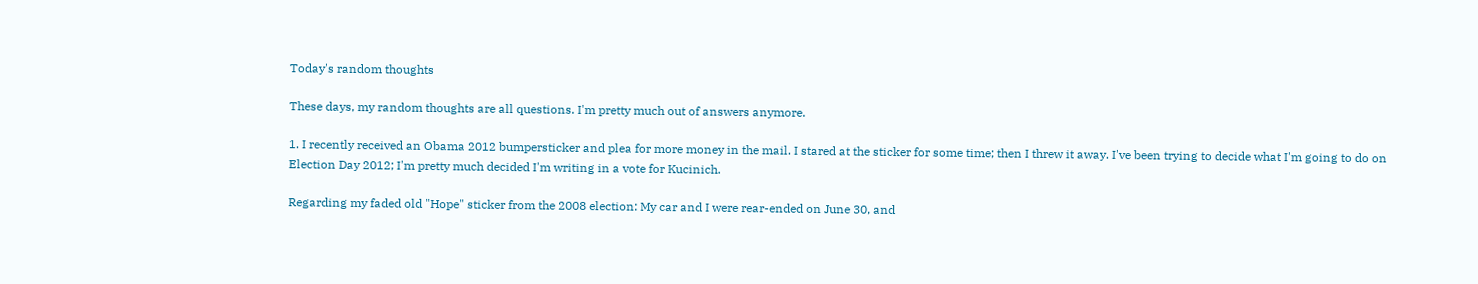Today's random thoughts

These days, my random thoughts are all questions. I'm pretty much out of answers anymore.

1. I recently received an Obama 2012 bumpersticker and plea for more money in the mail. I stared at the sticker for some time; then I threw it away. I've been trying to decide what I'm going to do on Election Day 2012; I'm pretty much decided I'm writing in a vote for Kucinich.

Regarding my faded old "Hope" sticker from the 2008 election: My car and I were rear-ended on June 30, and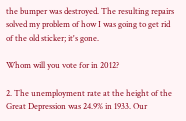the bumper was destroyed. The resulting repairs solved my problem of how I was going to get rid of the old sticker; it's gone.

Whom will you vote for in 2012?

2. The unemployment rate at the height of the Great Depression was 24.9% in 1933. Our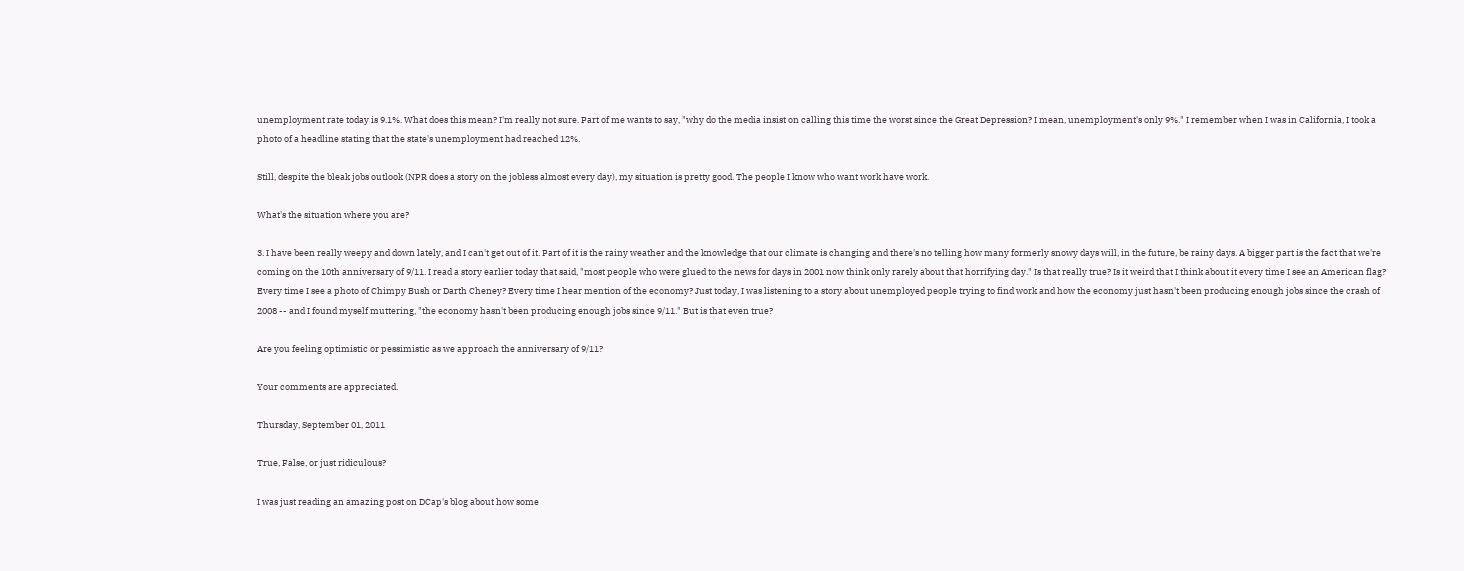unemployment rate today is 9.1%. What does this mean? I'm really not sure. Part of me wants to say, "why do the media insist on calling this time the worst since the Great Depression? I mean, unemployment's only 9%." I remember when I was in California, I took a photo of a headline stating that the state's unemployment had reached 12%.

Still, despite the bleak jobs outlook (NPR does a story on the jobless almost every day), my situation is pretty good. The people I know who want work have work.

What's the situation where you are?

3. I have been really weepy and down lately, and I can't get out of it. Part of it is the rainy weather and the knowledge that our climate is changing and there's no telling how many formerly snowy days will, in the future, be rainy days. A bigger part is the fact that we're coming on the 10th anniversary of 9/11. I read a story earlier today that said, "most people who were glued to the news for days in 2001 now think only rarely about that horrifying day." Is that really true? Is it weird that I think about it every time I see an American flag? Every time I see a photo of Chimpy Bush or Darth Cheney? Every time I hear mention of the economy? Just today, I was listening to a story about unemployed people trying to find work and how the economy just hasn't been producing enough jobs since the crash of 2008 -- and I found myself muttering, "the economy hasn't been producing enough jobs since 9/11." But is that even true?

Are you feeling optimistic or pessimistic as we approach the anniversary of 9/11?

Your comments are appreciated.

Thursday, September 01, 2011

True, False, or just ridiculous?

I was just reading an amazing post on DCap's blog about how some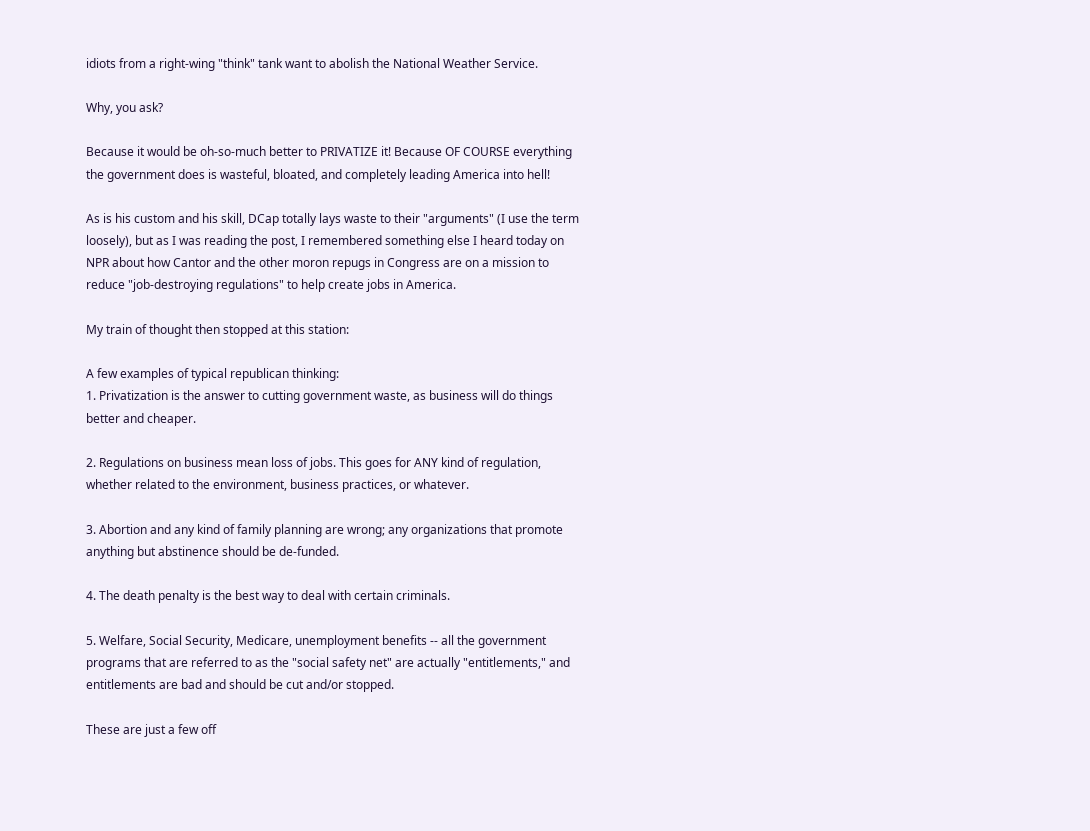idiots from a right-wing "think" tank want to abolish the National Weather Service.

Why, you ask?

Because it would be oh-so-much better to PRIVATIZE it! Because OF COURSE everything the government does is wasteful, bloated, and completely leading America into hell!

As is his custom and his skill, DCap totally lays waste to their "arguments" (I use the term loosely), but as I was reading the post, I remembered something else I heard today on NPR about how Cantor and the other moron repugs in Congress are on a mission to reduce "job-destroying regulations" to help create jobs in America.

My train of thought then stopped at this station:

A few examples of typical republican thinking:
1. Privatization is the answer to cutting government waste, as business will do things better and cheaper.

2. Regulations on business mean loss of jobs. This goes for ANY kind of regulation, whether related to the environment, business practices, or whatever.

3. Abortion and any kind of family planning are wrong; any organizations that promote anything but abstinence should be de-funded.

4. The death penalty is the best way to deal with certain criminals.

5. Welfare, Social Security, Medicare, unemployment benefits -- all the government programs that are referred to as the "social safety net" are actually "entitlements," and entitlements are bad and should be cut and/or stopped.

These are just a few off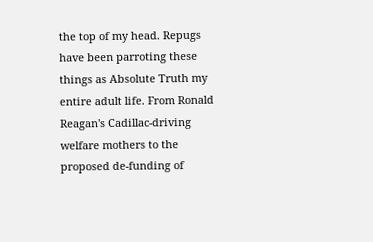the top of my head. Repugs have been parroting these things as Absolute Truth my entire adult life. From Ronald Reagan's Cadillac-driving welfare mothers to the proposed de-funding of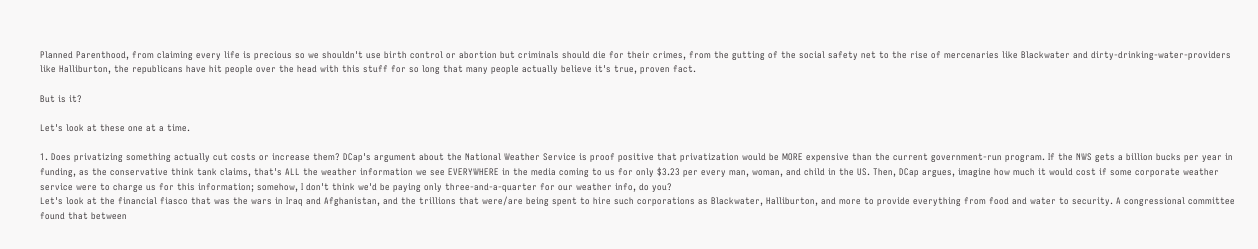Planned Parenthood, from claiming every life is precious so we shouldn't use birth control or abortion but criminals should die for their crimes, from the gutting of the social safety net to the rise of mercenaries like Blackwater and dirty-drinking-water-providers like Halliburton, the republicans have hit people over the head with this stuff for so long that many people actually believe it's true, proven fact.

But is it?

Let's look at these one at a time.

1. Does privatizing something actually cut costs or increase them? DCap's argument about the National Weather Service is proof positive that privatization would be MORE expensive than the current government-run program. If the NWS gets a billion bucks per year in funding, as the conservative think tank claims, that's ALL the weather information we see EVERYWHERE in the media coming to us for only $3.23 per every man, woman, and child in the US. Then, DCap argues, imagine how much it would cost if some corporate weather service were to charge us for this information; somehow, I don't think we'd be paying only three-and-a-quarter for our weather info, do you?
Let's look at the financial fiasco that was the wars in Iraq and Afghanistan, and the trillions that were/are being spent to hire such corporations as Blackwater, Halliburton, and more to provide everything from food and water to security. A congressional committee found that between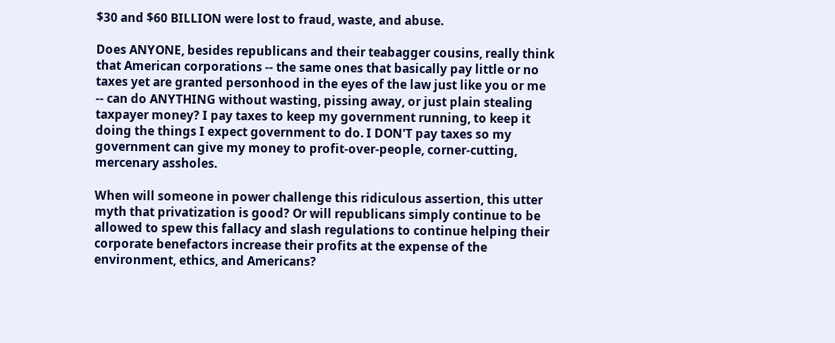$30 and $60 BILLION were lost to fraud, waste, and abuse.

Does ANYONE, besides republicans and their teabagger cousins, really think that American corporations -- the same ones that basically pay little or no taxes yet are granted personhood in the eyes of the law just like you or me -- can do ANYTHING without wasting, pissing away, or just plain stealing taxpayer money? I pay taxes to keep my government running, to keep it doing the things I expect government to do. I DON'T pay taxes so my government can give my money to profit-over-people, corner-cutting, mercenary assholes.

When will someone in power challenge this ridiculous assertion, this utter myth that privatization is good? Or will republicans simply continue to be allowed to spew this fallacy and slash regulations to continue helping their corporate benefactors increase their profits at the expense of the environment, ethics, and Americans?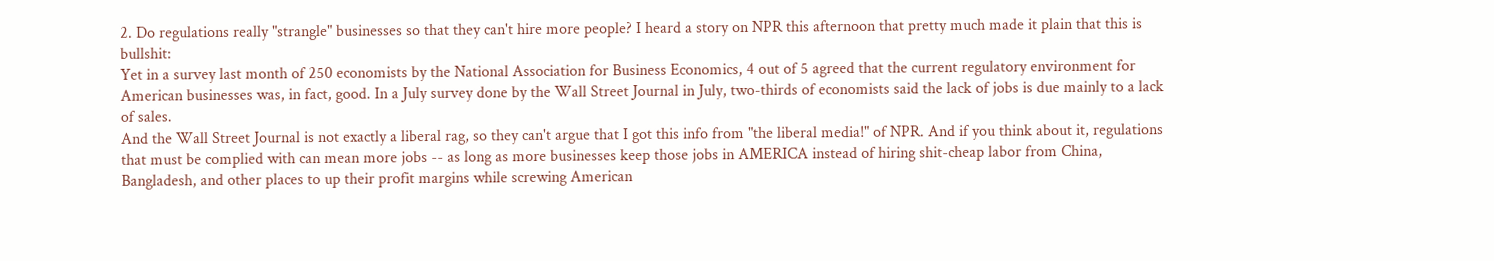2. Do regulations really "strangle" businesses so that they can't hire more people? I heard a story on NPR this afternoon that pretty much made it plain that this is bullshit:
Yet in a survey last month of 250 economists by the National Association for Business Economics, 4 out of 5 agreed that the current regulatory environment for American businesses was, in fact, good. In a July survey done by the Wall Street Journal in July, two-thirds of economists said the lack of jobs is due mainly to a lack of sales.
And the Wall Street Journal is not exactly a liberal rag, so they can't argue that I got this info from "the liberal media!" of NPR. And if you think about it, regulations that must be complied with can mean more jobs -- as long as more businesses keep those jobs in AMERICA instead of hiring shit-cheap labor from China, Bangladesh, and other places to up their profit margins while screwing American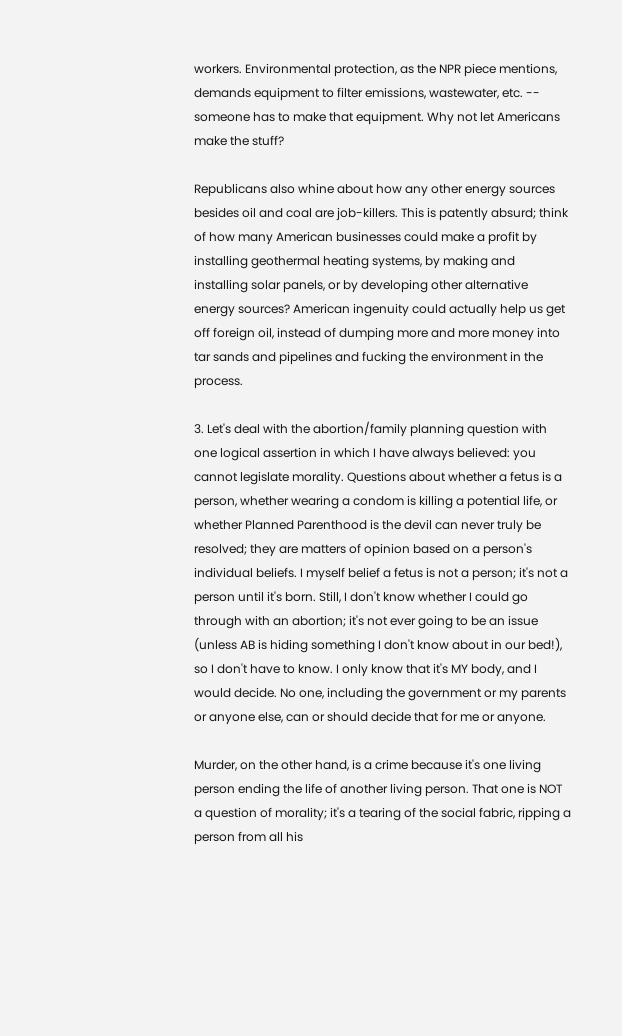workers. Environmental protection, as the NPR piece mentions, demands equipment to filter emissions, wastewater, etc. -- someone has to make that equipment. Why not let Americans make the stuff?

Republicans also whine about how any other energy sources besides oil and coal are job-killers. This is patently absurd; think of how many American businesses could make a profit by installing geothermal heating systems, by making and installing solar panels, or by developing other alternative energy sources? American ingenuity could actually help us get off foreign oil, instead of dumping more and more money into tar sands and pipelines and fucking the environment in the process.

3. Let's deal with the abortion/family planning question with one logical assertion in which I have always believed: you cannot legislate morality. Questions about whether a fetus is a person, whether wearing a condom is killing a potential life, or whether Planned Parenthood is the devil can never truly be resolved; they are matters of opinion based on a person's individual beliefs. I myself belief a fetus is not a person; it's not a person until it's born. Still, I don't know whether I could go through with an abortion; it's not ever going to be an issue (unless AB is hiding something I don't know about in our bed!), so I don't have to know. I only know that it's MY body, and I would decide. No one, including the government or my parents or anyone else, can or should decide that for me or anyone.

Murder, on the other hand, is a crime because it's one living person ending the life of another living person. That one is NOT a question of morality; it's a tearing of the social fabric, ripping a person from all his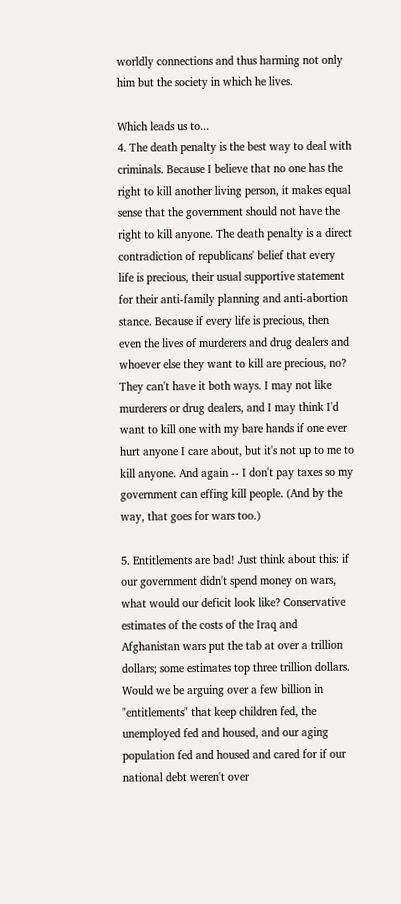worldly connections and thus harming not only him but the society in which he lives.

Which leads us to...
4. The death penalty is the best way to deal with criminals. Because I believe that no one has the right to kill another living person, it makes equal sense that the government should not have the right to kill anyone. The death penalty is a direct contradiction of republicans' belief that every life is precious, their usual supportive statement for their anti-family planning and anti-abortion stance. Because if every life is precious, then even the lives of murderers and drug dealers and whoever else they want to kill are precious, no? They can't have it both ways. I may not like murderers or drug dealers, and I may think I'd want to kill one with my bare hands if one ever hurt anyone I care about, but it's not up to me to kill anyone. And again -- I don't pay taxes so my government can effing kill people. (And by the way, that goes for wars too.)

5. Entitlements are bad! Just think about this: if our government didn't spend money on wars, what would our deficit look like? Conservative estimates of the costs of the Iraq and Afghanistan wars put the tab at over a trillion dollars; some estimates top three trillion dollars. Would we be arguing over a few billion in "entitlements" that keep children fed, the unemployed fed and housed, and our aging population fed and housed and cared for if our national debt weren't over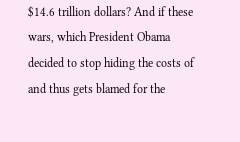$14.6 trillion dollars? And if these wars, which President Obama decided to stop hiding the costs of and thus gets blamed for the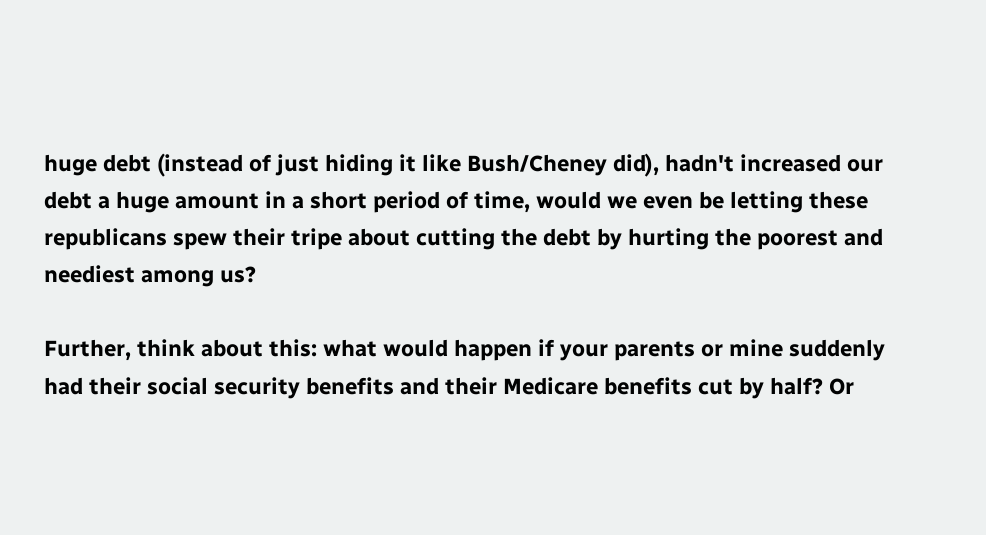huge debt (instead of just hiding it like Bush/Cheney did), hadn't increased our debt a huge amount in a short period of time, would we even be letting these republicans spew their tripe about cutting the debt by hurting the poorest and neediest among us?

Further, think about this: what would happen if your parents or mine suddenly had their social security benefits and their Medicare benefits cut by half? Or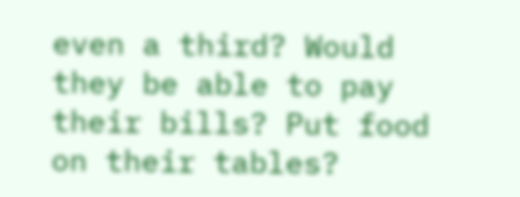even a third? Would they be able to pay their bills? Put food on their tables?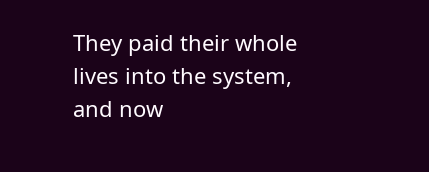They paid their whole lives into the system, and now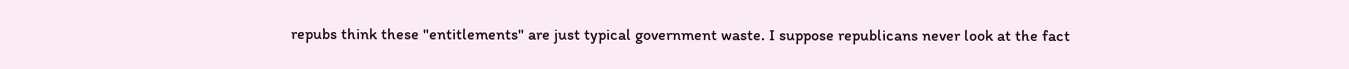repubs think these "entitlements" are just typical government waste. I suppose republicans never look at the fact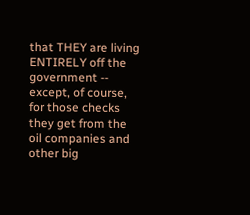that THEY are living ENTIRELY off the government -- except, of course, for those checks they get from the oil companies and other big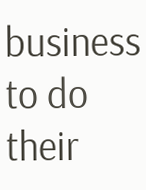business to do their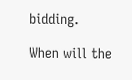bidding.

When will the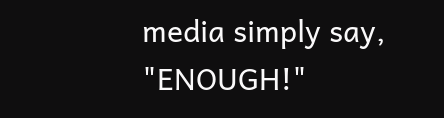media simply say, "ENOUGH!"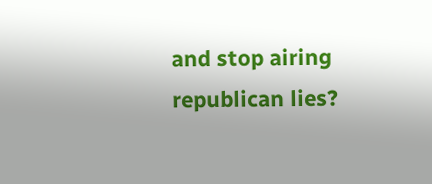and stop airing republican lies?